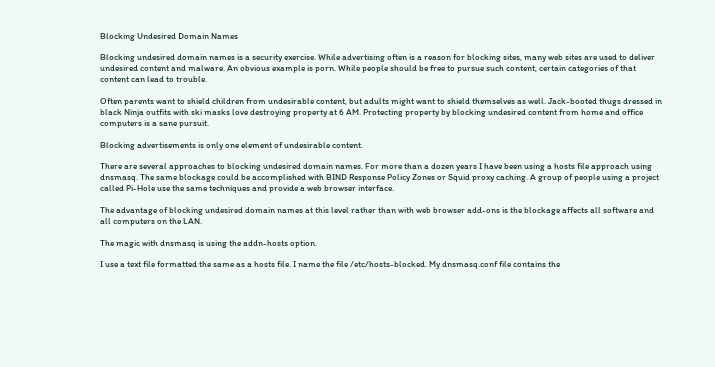Blocking Undesired Domain Names

Blocking undesired domain names is a security exercise. While advertising often is a reason for blocking sites, many web sites are used to deliver undesired content and malware. An obvious example is porn. While people should be free to pursue such content, certain categories of that content can lead to trouble.

Often parents want to shield children from undesirable content, but adults might want to shield themselves as well. Jack-booted thugs dressed in black Ninja outfits with ski masks love destroying property at 6 AM. Protecting property by blocking undesired content from home and office computers is a sane pursuit.

Blocking advertisements is only one element of undesirable content.

There are several approaches to blocking undesired domain names. For more than a dozen years I have been using a hosts file approach using dnsmasq. The same blockage could be accomplished with BIND Response Policy Zones or Squid proxy caching. A group of people using a project called Pi-Hole use the same techniques and provide a web browser interface.

The advantage of blocking undesired domain names at this level rather than with web browser add-ons is the blockage affects all software and all computers on the LAN.

The magic with dnsmasq is using the addn-hosts option.

I use a text file formatted the same as a hosts file. I name the file /etc/hosts-blocked. My dnsmasq.conf file contains the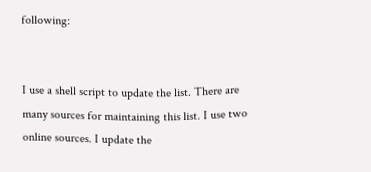following:


I use a shell script to update the list. There are many sources for maintaining this list. I use two online sources. I update the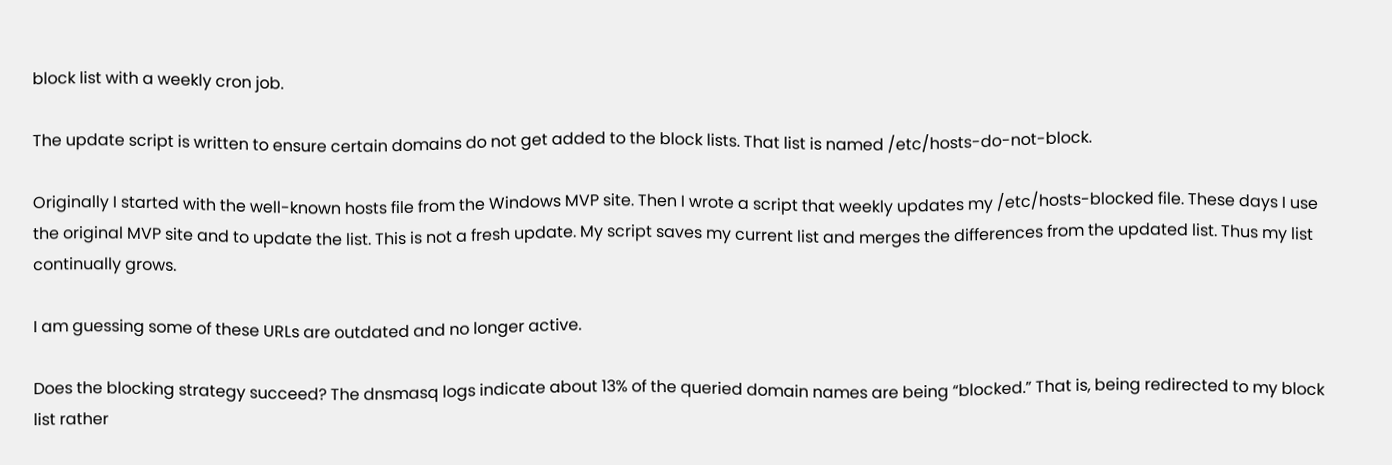block list with a weekly cron job.

The update script is written to ensure certain domains do not get added to the block lists. That list is named /etc/hosts-do-not-block.

Originally I started with the well-known hosts file from the Windows MVP site. Then I wrote a script that weekly updates my /etc/hosts-blocked file. These days I use the original MVP site and to update the list. This is not a fresh update. My script saves my current list and merges the differences from the updated list. Thus my list continually grows.

I am guessing some of these URLs are outdated and no longer active.

Does the blocking strategy succeed? The dnsmasq logs indicate about 13% of the queried domain names are being “blocked.” That is, being redirected to my block list rather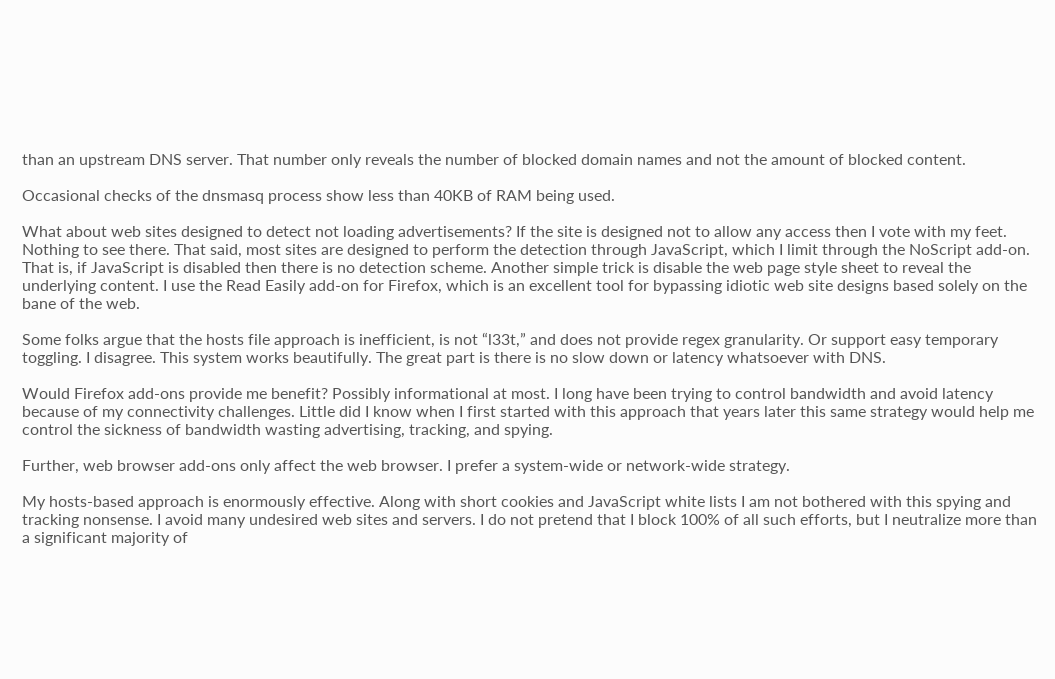than an upstream DNS server. That number only reveals the number of blocked domain names and not the amount of blocked content.

Occasional checks of the dnsmasq process show less than 40KB of RAM being used.

What about web sites designed to detect not loading advertisements? If the site is designed not to allow any access then I vote with my feet. Nothing to see there. That said, most sites are designed to perform the detection through JavaScript, which I limit through the NoScript add-on. That is, if JavaScript is disabled then there is no detection scheme. Another simple trick is disable the web page style sheet to reveal the underlying content. I use the Read Easily add-on for Firefox, which is an excellent tool for bypassing idiotic web site designs based solely on the bane of the web.

Some folks argue that the hosts file approach is inefficient, is not “l33t,” and does not provide regex granularity. Or support easy temporary toggling. I disagree. This system works beautifully. The great part is there is no slow down or latency whatsoever with DNS.

Would Firefox add-ons provide me benefit? Possibly informational at most. I long have been trying to control bandwidth and avoid latency because of my connectivity challenges. Little did I know when I first started with this approach that years later this same strategy would help me control the sickness of bandwidth wasting advertising, tracking, and spying.

Further, web browser add-ons only affect the web browser. I prefer a system-wide or network-wide strategy.

My hosts-based approach is enormously effective. Along with short cookies and JavaScript white lists I am not bothered with this spying and tracking nonsense. I avoid many undesired web sites and servers. I do not pretend that I block 100% of all such efforts, but I neutralize more than a significant majority of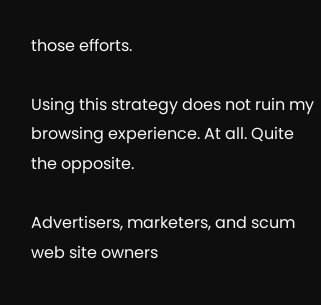those efforts.

Using this strategy does not ruin my browsing experience. At all. Quite the opposite.

Advertisers, marketers, and scum web site owners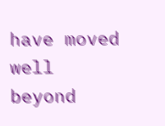have moved well beyond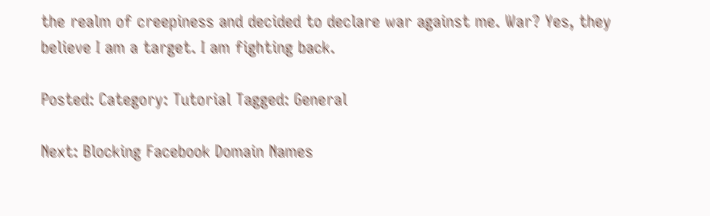the realm of creepiness and decided to declare war against me. War? Yes, they believe I am a target. I am fighting back.

Posted: Category: Tutorial Tagged: General

Next: Blocking Facebook Domain Names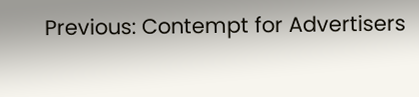Previous: Contempt for Advertisers